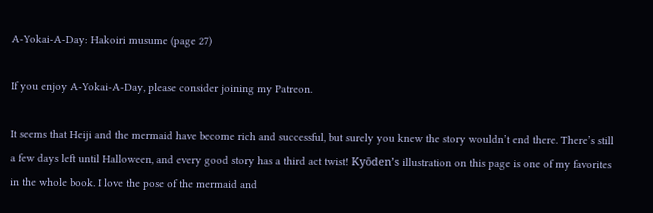A-Yokai-A-Day: Hakoiri musume (page 27)

If you enjoy A-Yokai-A-Day, please consider joining my Patreon.

It seems that Heiji and the mermaid have become rich and successful, but surely you knew the story wouldn’t end there. There’s still a few days left until Halloween, and every good story has a third act twist! Kyōden’s illustration on this page is one of my favorites in the whole book. I love the pose of the mermaid and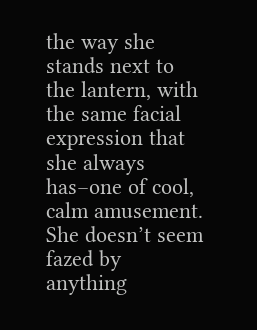the way she stands next to the lantern, with the same facial expression that she always has–one of cool, calm amusement. She doesn’t seem fazed by anything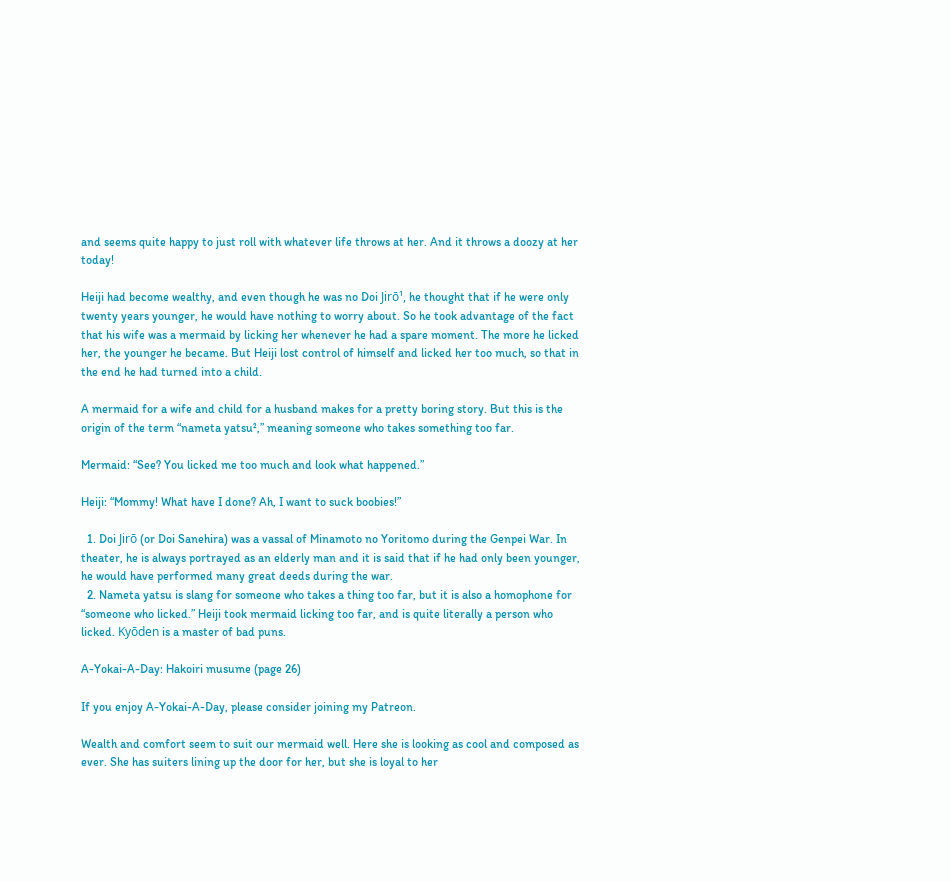and seems quite happy to just roll with whatever life throws at her. And it throws a doozy at her today!

Heiji had become wealthy, and even though he was no Doi Jirō¹, he thought that if he were only twenty years younger, he would have nothing to worry about. So he took advantage of the fact that his wife was a mermaid by licking her whenever he had a spare moment. The more he licked her, the younger he became. But Heiji lost control of himself and licked her too much, so that in the end he had turned into a child.

A mermaid for a wife and child for a husband makes for a pretty boring story. But this is the origin of the term “nameta yatsu²,” meaning someone who takes something too far.

Mermaid: “See? You licked me too much and look what happened.”

Heiji: “Mommy! What have I done? Ah, I want to suck boobies!”

  1. Doi Jirō (or Doi Sanehira) was a vassal of Minamoto no Yoritomo during the Genpei War. In theater, he is always portrayed as an elderly man and it is said that if he had only been younger, he would have performed many great deeds during the war.
  2. Nameta yatsu is slang for someone who takes a thing too far, but it is also a homophone for “someone who licked.” Heiji took mermaid licking too far, and is quite literally a person who licked. Kyōden is a master of bad puns.

A-Yokai-A-Day: Hakoiri musume (page 26)

If you enjoy A-Yokai-A-Day, please consider joining my Patreon.

Wealth and comfort seem to suit our mermaid well. Here she is looking as cool and composed as ever. She has suiters lining up the door for her, but she is loyal to her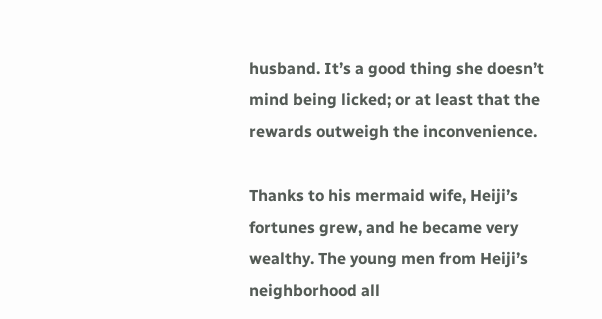husband. It’s a good thing she doesn’t mind being licked; or at least that the rewards outweigh the inconvenience.

Thanks to his mermaid wife, Heiji’s fortunes grew, and he became very wealthy. The young men from Heiji’s neighborhood all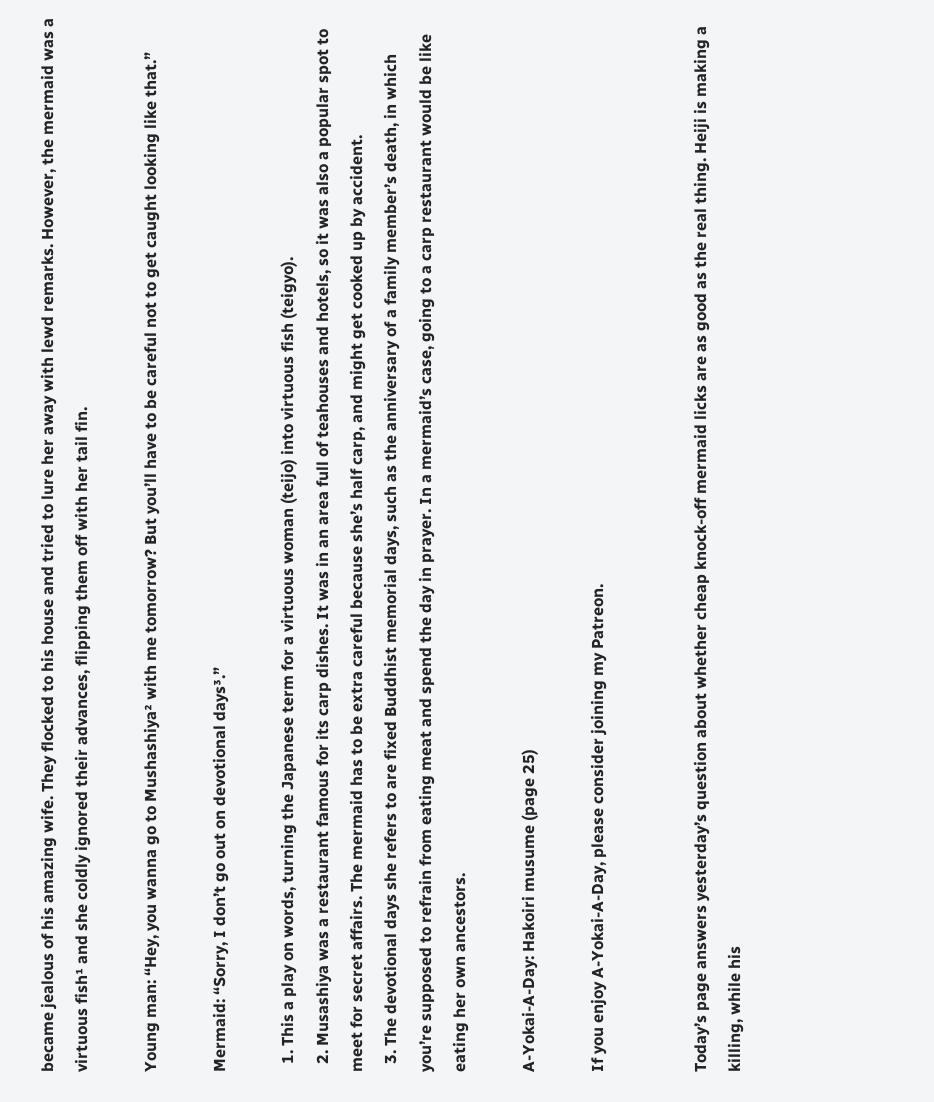became jealous of his amazing wife. They flocked to his house and tried to lure her away with lewd remarks. However, the mermaid was a virtuous fish¹ and she coldly ignored their advances, flipping them off with her tail fin.

Young man: “Hey, you wanna go to Mushashiya² with me tomorrow? But you’ll have to be careful not to get caught looking like that.”

Mermaid: “Sorry, I don’t go out on devotional days³.”

  1. This a play on words, turning the Japanese term for a virtuous woman (teijo) into virtuous fish (teigyo).
  2. Musashiya was a restaurant famous for its carp dishes. It was in an area full of teahouses and hotels, so it was also a popular spot to meet for secret affairs. The mermaid has to be extra careful because she’s half carp, and might get cooked up by accident.
  3. The devotional days she refers to are fixed Buddhist memorial days, such as the anniversary of a family member’s death, in which you’re supposed to refrain from eating meat and spend the day in prayer. In a mermaid’s case, going to a carp restaurant would be like eating her own ancestors.

A-Yokai-A-Day: Hakoiri musume (page 25)

If you enjoy A-Yokai-A-Day, please consider joining my Patreon.


Today’s page answers yesterday’s question about whether cheap knock-off mermaid licks are as good as the real thing. Heiji is making a killing, while his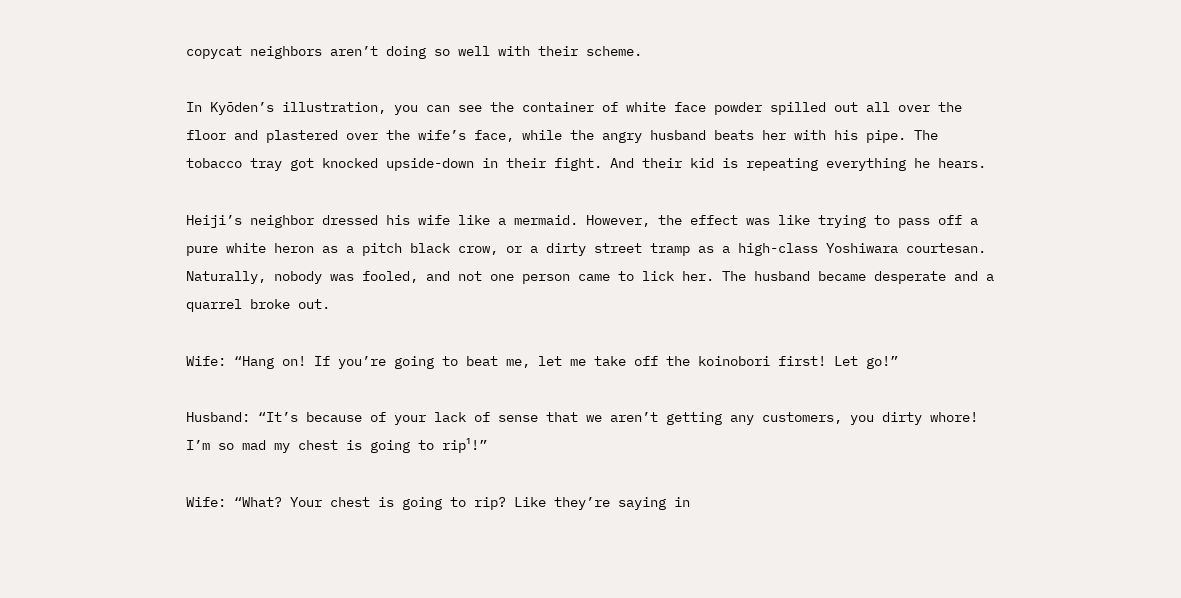copycat neighbors aren’t doing so well with their scheme.

In Kyōden’s illustration, you can see the container of white face powder spilled out all over the floor and plastered over the wife’s face, while the angry husband beats her with his pipe. The tobacco tray got knocked upside-down in their fight. And their kid is repeating everything he hears.

Heiji’s neighbor dressed his wife like a mermaid. However, the effect was like trying to pass off a pure white heron as a pitch black crow, or a dirty street tramp as a high-class Yoshiwara courtesan. Naturally, nobody was fooled, and not one person came to lick her. The husband became desperate and a quarrel broke out.

Wife: “Hang on! If you’re going to beat me, let me take off the koinobori first! Let go!”

Husband: “It’s because of your lack of sense that we aren’t getting any customers, you dirty whore! I’m so mad my chest is going to rip¹!”

Wife: “What? Your chest is going to rip? Like they’re saying in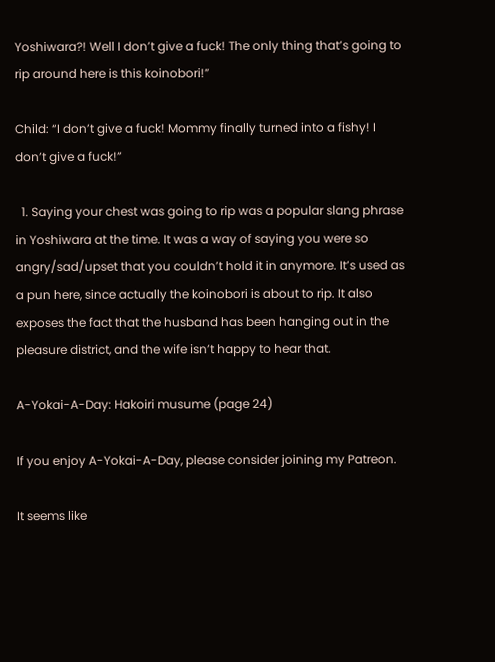Yoshiwara?! Well I don’t give a fuck! The only thing that’s going to rip around here is this koinobori!”

Child: “I don’t give a fuck! Mommy finally turned into a fishy! I don’t give a fuck!”

  1. Saying your chest was going to rip was a popular slang phrase in Yoshiwara at the time. It was a way of saying you were so angry/sad/upset that you couldn’t hold it in anymore. It’s used as a pun here, since actually the koinobori is about to rip. It also exposes the fact that the husband has been hanging out in the pleasure district, and the wife isn’t happy to hear that.

A-Yokai-A-Day: Hakoiri musume (page 24)

If you enjoy A-Yokai-A-Day, please consider joining my Patreon.

It seems like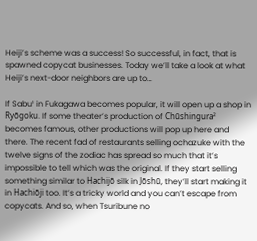Heiji’s scheme was a success! So successful, in fact, that is spawned copycat businesses. Today we’ll take a look at what Heiji’s next-door neighbors are up to…

If Sabu¹ in Fukagawa becomes popular, it will open up a shop in Ryōgoku. If some theater’s production of Chūshingura² becomes famous, other productions will pop up here and there. The recent fad of restaurants selling ochazuke with the twelve signs of the zodiac has spread so much that it’s impossible to tell which was the original. If they start selling something similar to Hachijō silk in Jōshū, they’ll start making it in Hachiōji too. It’s a tricky world and you can’t escape from copycats. And so, when Tsuribune no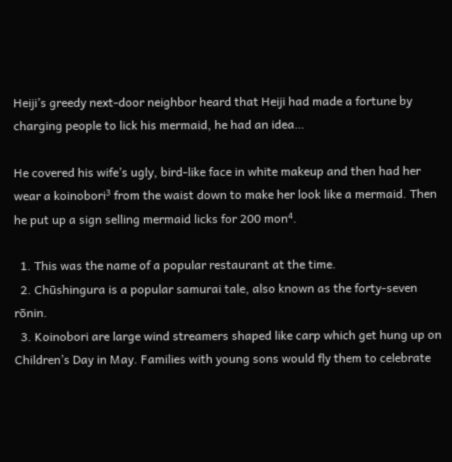Heiji’s greedy next-door neighbor heard that Heiji had made a fortune by charging people to lick his mermaid, he had an idea…

He covered his wife’s ugly, bird-like face in white makeup and then had her wear a koinobori³ from the waist down to make her look like a mermaid. Then he put up a sign selling mermaid licks for 200 mon⁴.

  1. This was the name of a popular restaurant at the time.
  2. Chūshingura is a popular samurai tale, also known as the forty-seven rōnin.
  3. Koinobori are large wind streamers shaped like carp which get hung up on Children’s Day in May. Families with young sons would fly them to celebrate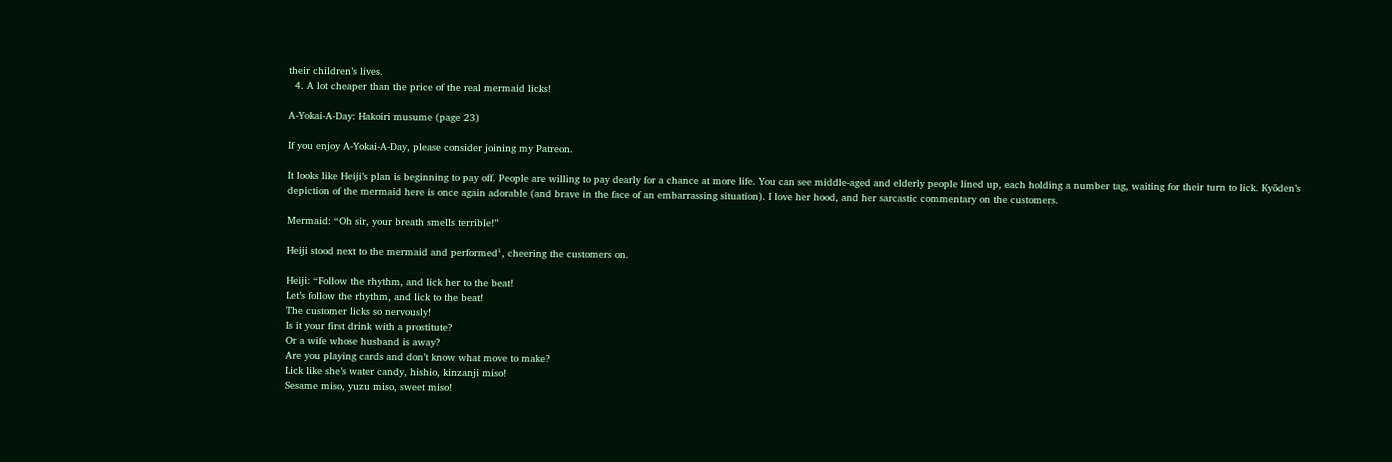their children’s lives.
  4. A lot cheaper than the price of the real mermaid licks!

A-Yokai-A-Day: Hakoiri musume (page 23)

If you enjoy A-Yokai-A-Day, please consider joining my Patreon.

It looks like Heiji’s plan is beginning to pay off. People are willing to pay dearly for a chance at more life. You can see middle-aged and elderly people lined up, each holding a number tag, waiting for their turn to lick. Kyōden’s depiction of the mermaid here is once again adorable (and brave in the face of an embarrassing situation). I love her hood, and her sarcastic commentary on the customers.

Mermaid: “Oh sir, your breath smells terrible!”

Heiji stood next to the mermaid and performed¹, cheering the customers on.

Heiji: “Follow the rhythm, and lick her to the beat!
Let’s follow the rhythm, and lick to the beat!
The customer licks so nervously!
Is it your first drink with a prostitute?
Or a wife whose husband is away?
Are you playing cards and don’t know what move to make?
Lick like she’s water candy, hishio, kinzanji miso!
Sesame miso, yuzu miso, sweet miso!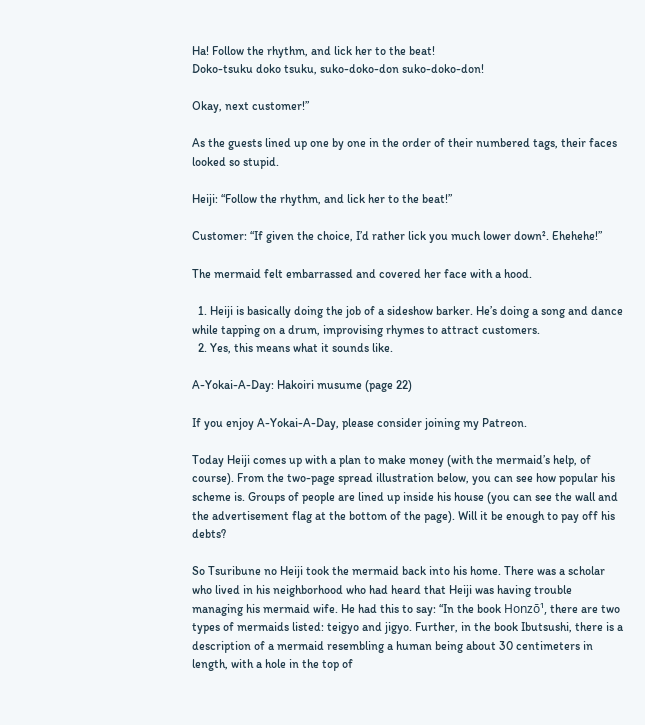Ha! Follow the rhythm, and lick her to the beat!
Doko-tsuku doko tsuku, suko-doko-don suko-doko-don!

Okay, next customer!”

As the guests lined up one by one in the order of their numbered tags, their faces looked so stupid.

Heiji: “Follow the rhythm, and lick her to the beat!”

Customer: “If given the choice, I’d rather lick you much lower down². Ehehehe!”

The mermaid felt embarrassed and covered her face with a hood.

  1. Heiji is basically doing the job of a sideshow barker. He’s doing a song and dance while tapping on a drum, improvising rhymes to attract customers.
  2. Yes, this means what it sounds like.

A-Yokai-A-Day: Hakoiri musume (page 22)

If you enjoy A-Yokai-A-Day, please consider joining my Patreon.

Today Heiji comes up with a plan to make money (with the mermaid’s help, of course). From the two-page spread illustration below, you can see how popular his scheme is. Groups of people are lined up inside his house (you can see the wall and the advertisement flag at the bottom of the page). Will it be enough to pay off his debts?

So Tsuribune no Heiji took the mermaid back into his home. There was a scholar who lived in his neighborhood who had heard that Heiji was having trouble managing his mermaid wife. He had this to say: “In the book Honzō¹, there are two types of mermaids listed: teigyo and jigyo. Further, in the book Ibutsushi, there is a description of a mermaid resembling a human being about 30 centimeters in length, with a hole in the top of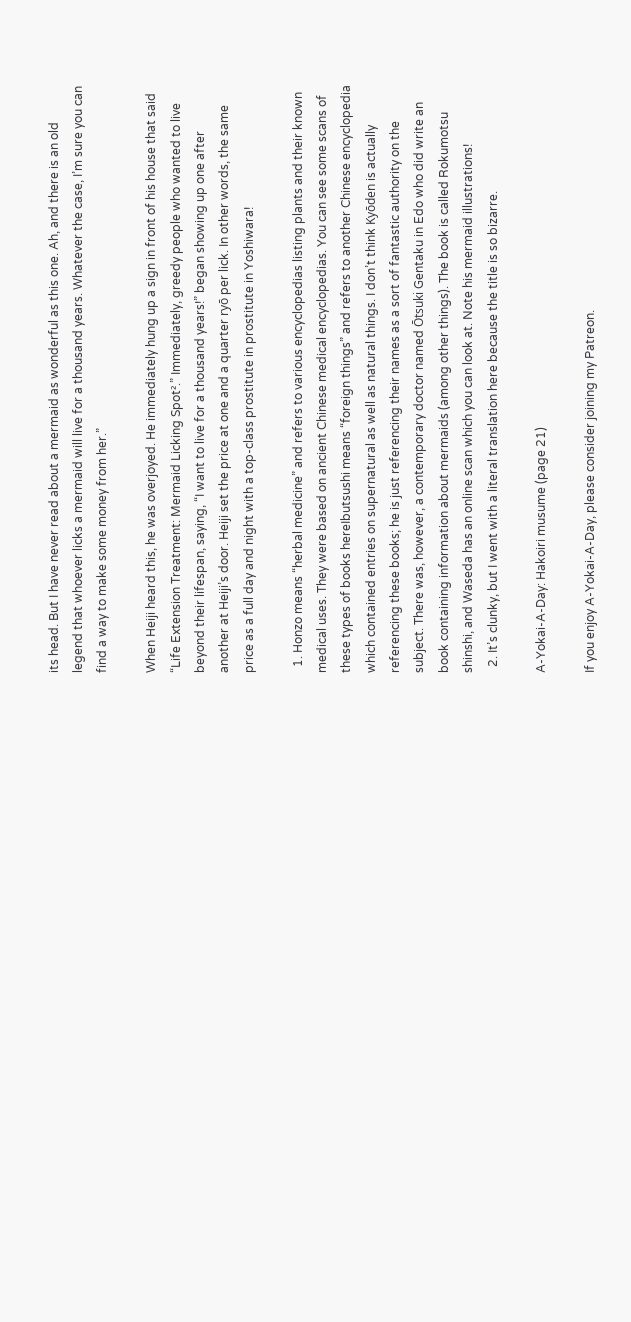its head. But I have never read about a mermaid as wonderful as this one. Ah, and there is an old legend that whoever licks a mermaid will live for a thousand years. Whatever the case, I’m sure you can find a way to make some money from her.”

When Heiji heard this, he was overjoyed. He immediately hung up a sign in front of his house that said “Life Extension Treatment: Mermaid Licking Spot².” Immediately, greedy people who wanted to live beyond their lifespan, saying, “I want to live for a thousand years!” began showing up one after another at Heiji’s door. Heiji set the price at one and a quarter ryō per lick. In other words, the same price as a full day and night with a top-class prostitute in prostitute in Yoshiwara!

  1. Honzo means “herbal medicine” and refers to various encyclopedias listing plants and their known medical uses. They were based on ancient Chinese medical encyclopedias. You can see some scans of these types of books hereIbutsushi means “foreign things” and refers to another Chinese encyclopedia which contained entries on supernatural as well as natural things. I don’t think Kyōden is actually referencing these books; he is just referencing their names as a sort of fantastic authority on the subject. There was, however, a contemporary doctor named Ōtsuki Gentaku in Edo who did write an book containing information about mermaids (among other things). The book is called Rokumotsu shinshi, and Waseda has an online scan which you can look at. Note his mermaid illustrations!
  2. It’s clunky, but I went with a literal translation here because the title is so bizarre.

A-Yokai-A-Day: Hakoiri musume (page 21)

If you enjoy A-Yokai-A-Day, please consider joining my Patreon.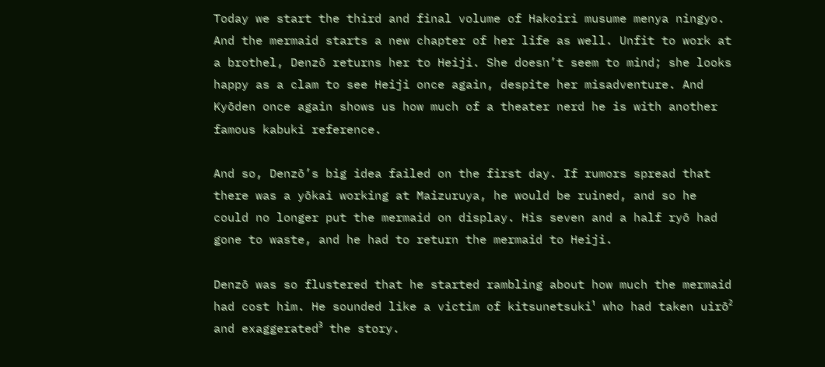Today we start the third and final volume of Hakoiri musume menya ningyo. And the mermaid starts a new chapter of her life as well. Unfit to work at a brothel, Denzō returns her to Heiji. She doesn’t seem to mind; she looks happy as a clam to see Heiji once again, despite her misadventure. And Kyōden once again shows us how much of a theater nerd he is with another famous kabuki reference.

And so, Denzō’s big idea failed on the first day. If rumors spread that there was a yōkai working at Maizuruya, he would be ruined, and so he could no longer put the mermaid on display. His seven and a half ryō had gone to waste, and he had to return the mermaid to Heiji.

Denzō was so flustered that he started rambling about how much the mermaid had cost him. He sounded like a victim of kitsunetsuki¹ who had taken uirō² and exaggerated³ the story.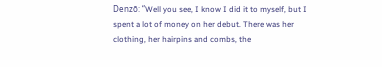Denzō: “Well you see, I know I did it to myself, but I spent a lot of money on her debut. There was her clothing, her hairpins and combs, the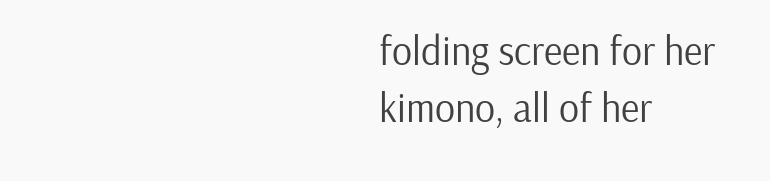folding screen for her kimono, all of her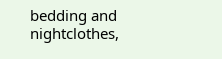bedding and nightclothes,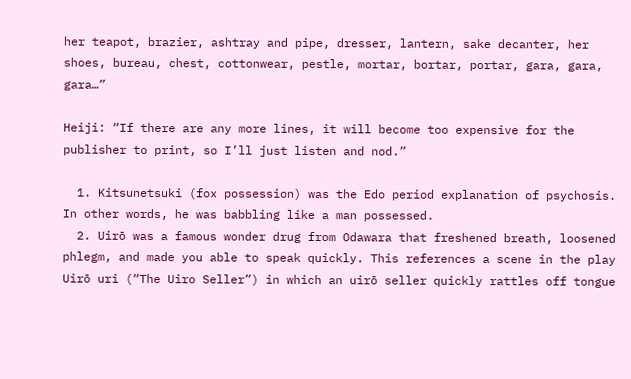her teapot, brazier, ashtray and pipe, dresser, lantern, sake decanter, her shoes, bureau, chest, cottonwear, pestle, mortar, bortar, portar, gara, gara, gara…”

Heiji: “If there are any more lines, it will become too expensive for the publisher to print, so I’ll just listen and nod.”

  1. Kitsunetsuki (fox possession) was the Edo period explanation of psychosis. In other words, he was babbling like a man possessed.
  2. Uirō was a famous wonder drug from Odawara that freshened breath, loosened phlegm, and made you able to speak quickly. This references a scene in the play Uirō uri (“The Uiro Seller”) in which an uirō seller quickly rattles off tongue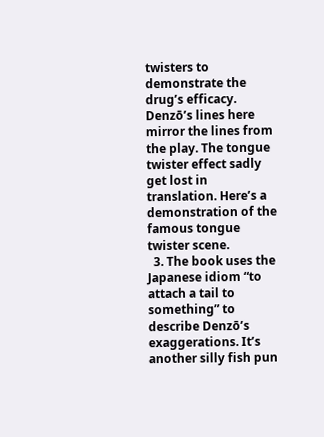twisters to demonstrate the drug’s efficacy. Denzō’s lines here mirror the lines from the play. The tongue twister effect sadly get lost in translation. Here’s a demonstration of the famous tongue twister scene.
  3. The book uses the Japanese idiom “to attach a tail to something” to describe Denzō’s exaggerations. It’s another silly fish pun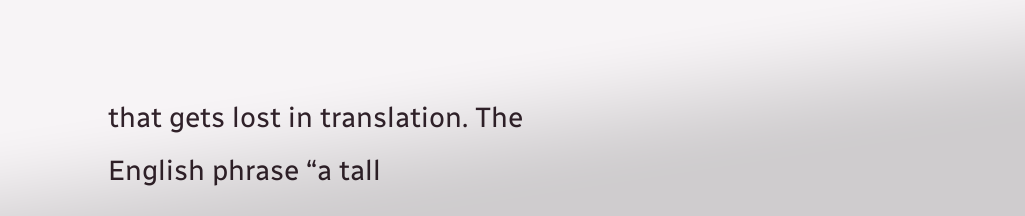that gets lost in translation. The English phrase “a tall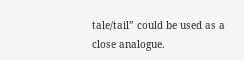tale/tail” could be used as a close analogue.